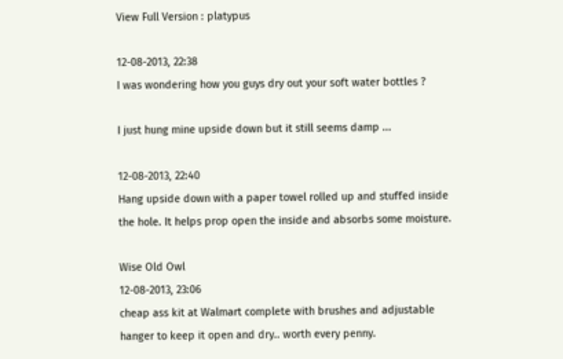View Full Version : platypus

12-08-2013, 22:38
I was wondering how you guys dry out your soft water bottles ?

I just hung mine upside down but it still seems damp ...

12-08-2013, 22:40
Hang upside down with a paper towel rolled up and stuffed inside the hole. It helps prop open the inside and absorbs some moisture.

Wise Old Owl
12-08-2013, 23:06
cheap ass kit at Walmart complete with brushes and adjustable hanger to keep it open and dry.. worth every penny.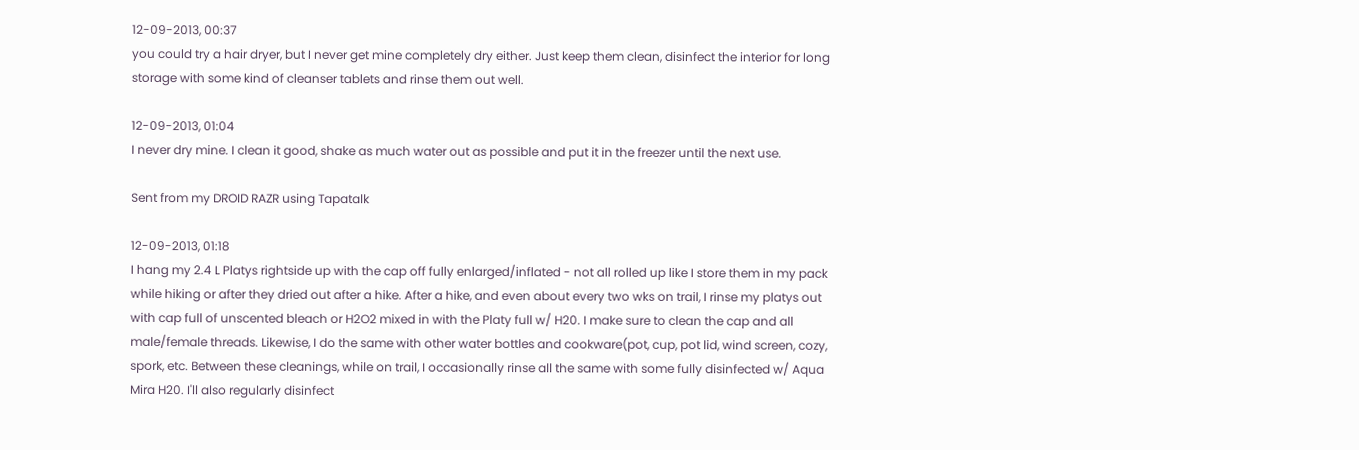12-09-2013, 00:37
you could try a hair dryer, but I never get mine completely dry either. Just keep them clean, disinfect the interior for long storage with some kind of cleanser tablets and rinse them out well.

12-09-2013, 01:04
I never dry mine. I clean it good, shake as much water out as possible and put it in the freezer until the next use.

Sent from my DROID RAZR using Tapatalk

12-09-2013, 01:18
I hang my 2.4 L Platys rightside up with the cap off fully enlarged/inflated - not all rolled up like I store them in my pack while hiking or after they dried out after a hike. After a hike, and even about every two wks on trail, I rinse my platys out with cap full of unscented bleach or H2O2 mixed in with the Platy full w/ H20. I make sure to clean the cap and all male/female threads. Likewise, I do the same with other water bottles and cookware(pot, cup, pot lid, wind screen, cozy, spork, etc. Between these cleanings, while on trail, I occasionally rinse all the same with some fully disinfected w/ Aqua Mira H20. I'll also regularly disinfect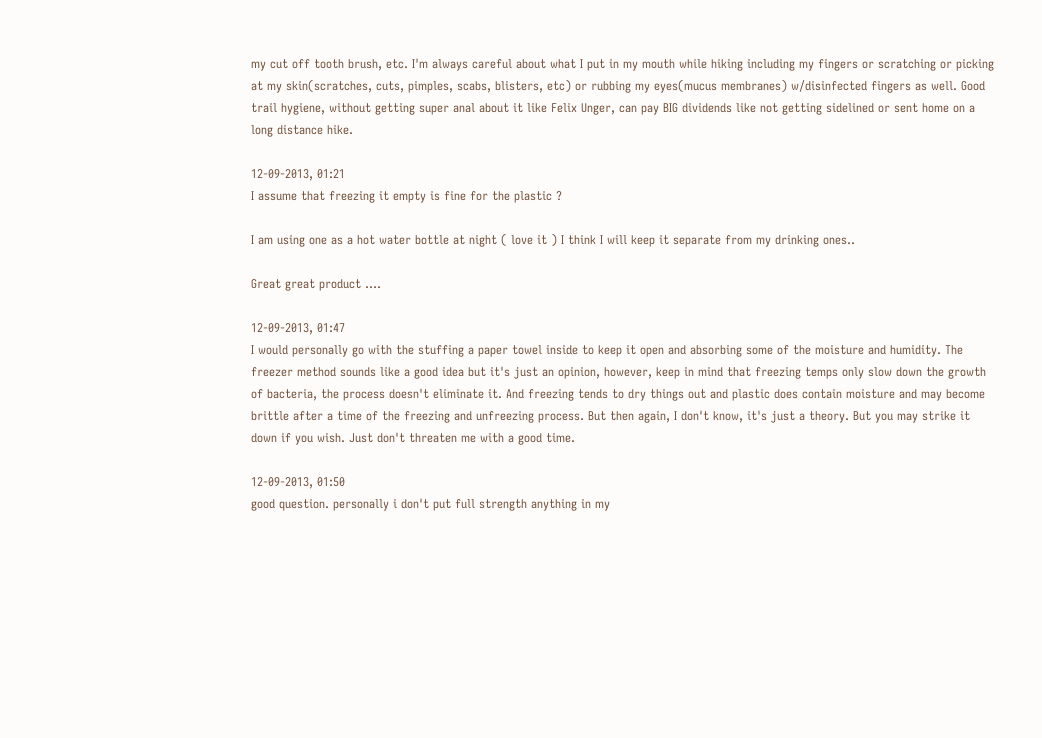my cut off tooth brush, etc. I'm always careful about what I put in my mouth while hiking including my fingers or scratching or picking at my skin(scratches, cuts, pimples, scabs, blisters, etc) or rubbing my eyes(mucus membranes) w/disinfected fingers as well. Good trail hygiene, without getting super anal about it like Felix Unger, can pay BIG dividends like not getting sidelined or sent home on a long distance hike.

12-09-2013, 01:21
I assume that freezing it empty is fine for the plastic ?

I am using one as a hot water bottle at night ( love it ) I think I will keep it separate from my drinking ones..

Great great product ....

12-09-2013, 01:47
I would personally go with the stuffing a paper towel inside to keep it open and absorbing some of the moisture and humidity. The freezer method sounds like a good idea but it's just an opinion, however, keep in mind that freezing temps only slow down the growth of bacteria, the process doesn't eliminate it. And freezing tends to dry things out and plastic does contain moisture and may become brittle after a time of the freezing and unfreezing process. But then again, I don't know, it's just a theory. But you may strike it down if you wish. Just don't threaten me with a good time.

12-09-2013, 01:50
good question. personally i don't put full strength anything in my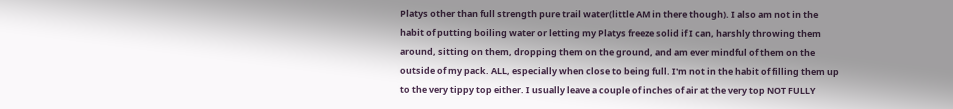Platys other than full strength pure trail water(little AM in there though). I also am not in the habit of putting boiling water or letting my Platys freeze solid if I can, harshly throwing them around, sitting on them, dropping them on the ground, and am ever mindful of them on the outside of my pack. ALL, especially when close to being full. I'm not in the habit of filling them up to the very tippy top either. I usually leave a couple of inches of air at the very top NOT FULLY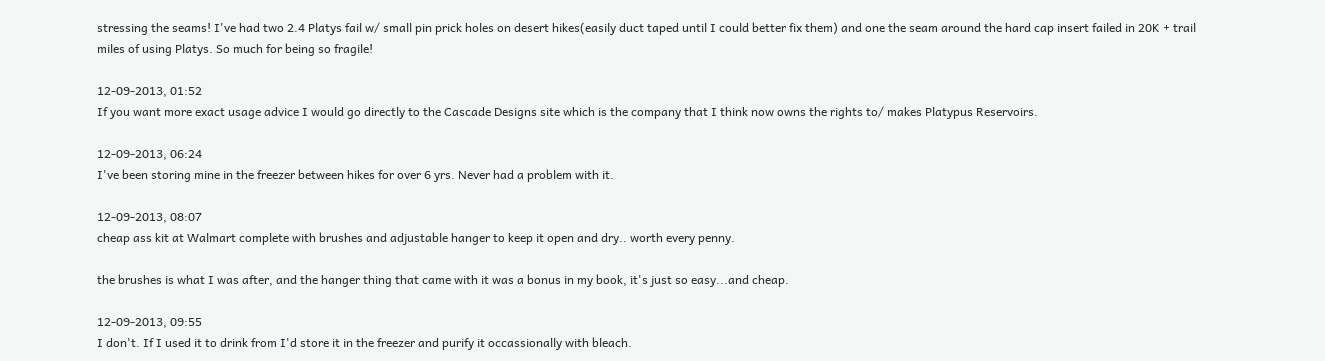stressing the seams! I've had two 2.4 Platys fail w/ small pin prick holes on desert hikes(easily duct taped until I could better fix them) and one the seam around the hard cap insert failed in 20K + trail miles of using Platys. So much for being so fragile!

12-09-2013, 01:52
If you want more exact usage advice I would go directly to the Cascade Designs site which is the company that I think now owns the rights to/ makes Platypus Reservoirs.

12-09-2013, 06:24
I've been storing mine in the freezer between hikes for over 6 yrs. Never had a problem with it.

12-09-2013, 08:07
cheap ass kit at Walmart complete with brushes and adjustable hanger to keep it open and dry.. worth every penny.

the brushes is what I was after, and the hanger thing that came with it was a bonus in my book, it's just so easy...and cheap.

12-09-2013, 09:55
I don't. If I used it to drink from I'd store it in the freezer and purify it occassionally with bleach.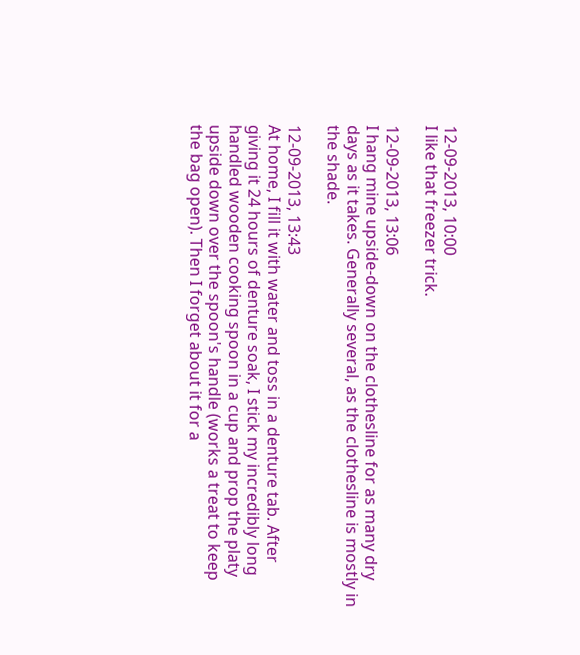12-09-2013, 10:00
I like that freezer trick.

12-09-2013, 13:06
I hang mine upside-down on the clothesline for as many dry days as it takes. Generally several, as the clothesline is mostly in the shade.

12-09-2013, 13:43
At home, I fill it with water and toss in a denture tab. After giving it 24 hours of denture soak, I stick my incredibly long handled wooden cooking spoon in a cup and prop the platy upside down over the spoon's handle (works a treat to keep the bag open). Then I forget about it for a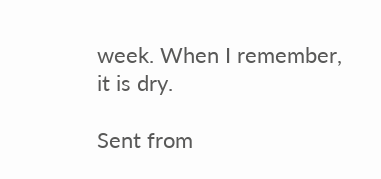week. When I remember, it is dry.

Sent from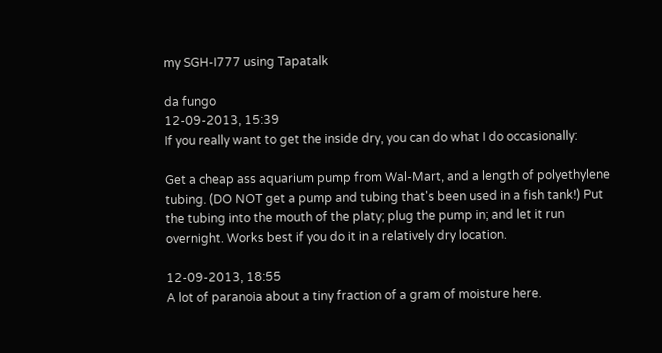my SGH-I777 using Tapatalk

da fungo
12-09-2013, 15:39
If you really want to get the inside dry, you can do what I do occasionally:

Get a cheap ass aquarium pump from Wal-Mart, and a length of polyethylene tubing. (DO NOT get a pump and tubing that's been used in a fish tank!) Put the tubing into the mouth of the platy; plug the pump in; and let it run overnight. Works best if you do it in a relatively dry location.

12-09-2013, 18:55
A lot of paranoia about a tiny fraction of a gram of moisture here.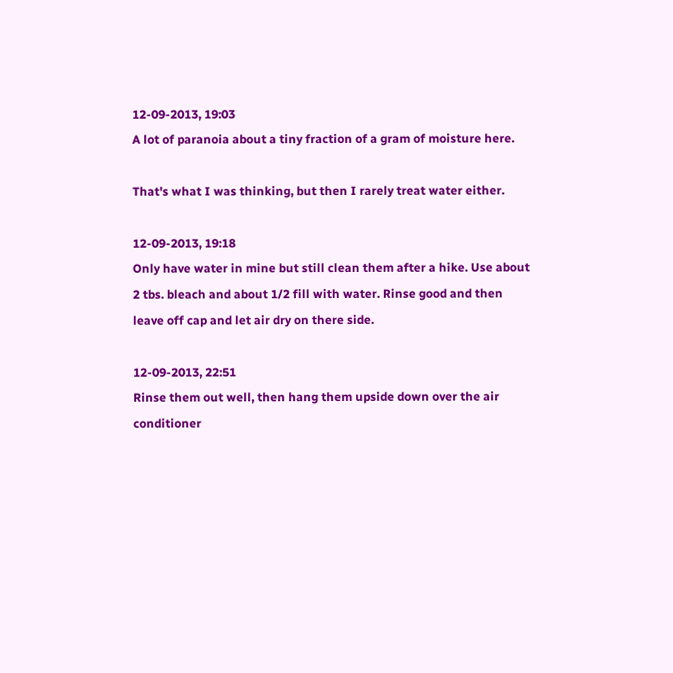12-09-2013, 19:03
A lot of paranoia about a tiny fraction of a gram of moisture here.

That's what I was thinking, but then I rarely treat water either.

12-09-2013, 19:18
Only have water in mine but still clean them after a hike. Use about 2 tbs. bleach and about 1/2 fill with water. Rinse good and then leave off cap and let air dry on there side.

12-09-2013, 22:51
Rinse them out well, then hang them upside down over the air conditioner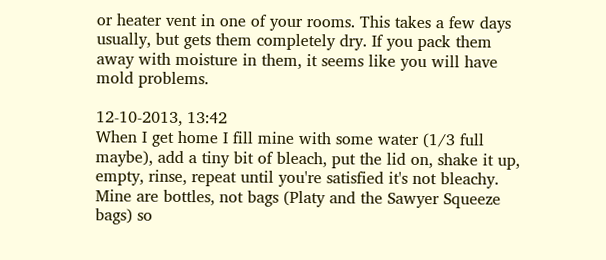or heater vent in one of your rooms. This takes a few days usually, but gets them completely dry. If you pack them away with moisture in them, it seems like you will have mold problems.

12-10-2013, 13:42
When I get home I fill mine with some water (1/3 full maybe), add a tiny bit of bleach, put the lid on, shake it up, empty, rinse, repeat until you're satisfied it's not bleachy. Mine are bottles, not bags (Platy and the Sawyer Squeeze bags) so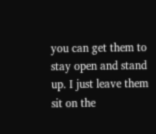you can get them to stay open and stand up. I just leave them sit on the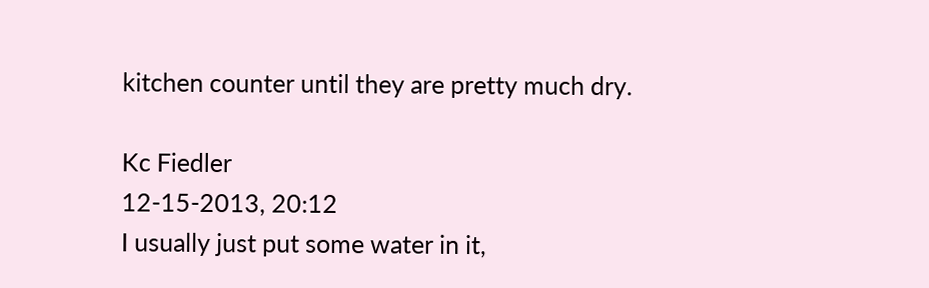kitchen counter until they are pretty much dry.

Kc Fiedler
12-15-2013, 20:12
I usually just put some water in it,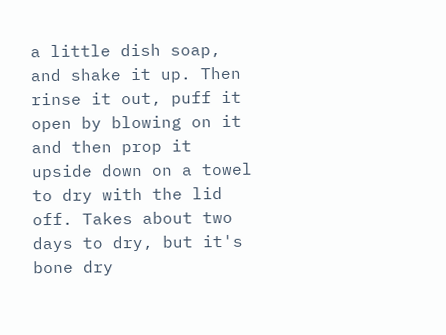a little dish soap, and shake it up. Then rinse it out, puff it open by blowing on it and then prop it upside down on a towel to dry with the lid off. Takes about two days to dry, but it's bone dry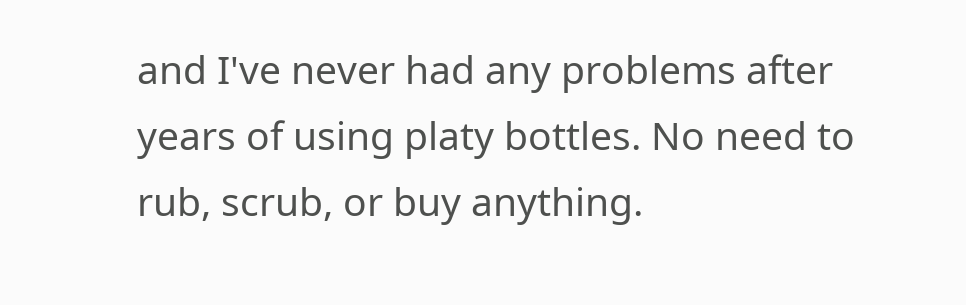and I've never had any problems after years of using platy bottles. No need to rub, scrub, or buy anything.